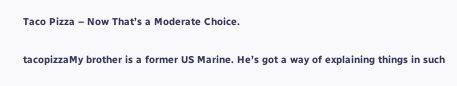Taco Pizza – Now That’s a Moderate Choice.

tacopizzaMy brother is a former US Marine. He’s got a way of explaining things in such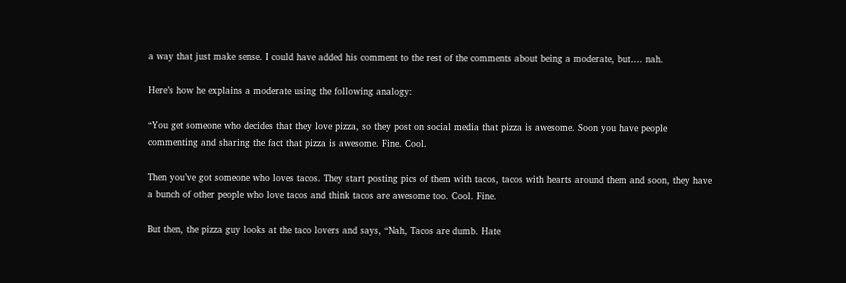a way that just make sense. I could have added his comment to the rest of the comments about being a moderate, but…. nah.

Here’s how he explains a moderate using the following analogy:

“You get someone who decides that they love pizza, so they post on social media that pizza is awesome. Soon you have people commenting and sharing the fact that pizza is awesome. Fine. Cool.

Then you’ve got someone who loves tacos. They start posting pics of them with tacos, tacos with hearts around them and soon, they have a bunch of other people who love tacos and think tacos are awesome too. Cool. Fine.

But then, the pizza guy looks at the taco lovers and says, “Nah, Tacos are dumb. Hate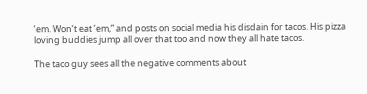’em. Won’t eat ’em,” and posts on social media his disdain for tacos. His pizza loving buddies jump all over that too and now they all hate tacos.

The taco guy sees all the negative comments about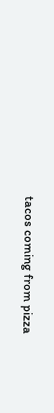tacos coming from pizza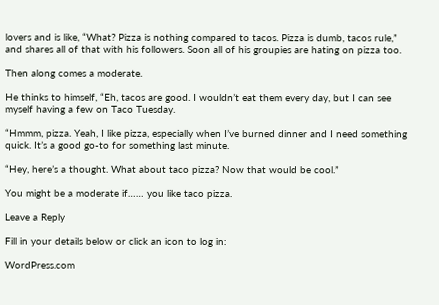lovers and is like, “What? Pizza is nothing compared to tacos. Pizza is dumb, tacos rule,” and shares all of that with his followers. Soon all of his groupies are hating on pizza too.

Then along comes a moderate.

He thinks to himself, “Eh, tacos are good. I wouldn’t eat them every day, but I can see myself having a few on Taco Tuesday.

“Hmmm, pizza. Yeah, I like pizza, especially when I’ve burned dinner and I need something quick. It’s a good go-to for something last minute.

“Hey, here’s a thought. What about taco pizza? Now that would be cool.”

You might be a moderate if…… you like taco pizza.

Leave a Reply

Fill in your details below or click an icon to log in:

WordPress.com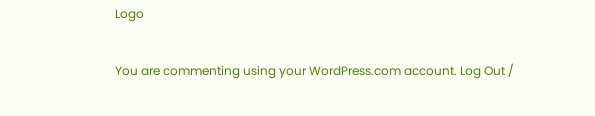Logo

You are commenting using your WordPress.com account. Log Out /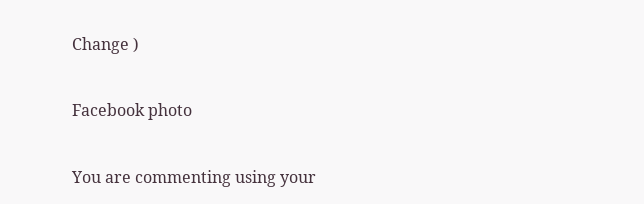Change )

Facebook photo

You are commenting using your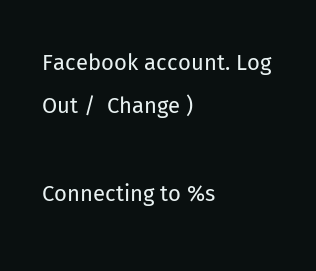Facebook account. Log Out /  Change )

Connecting to %s